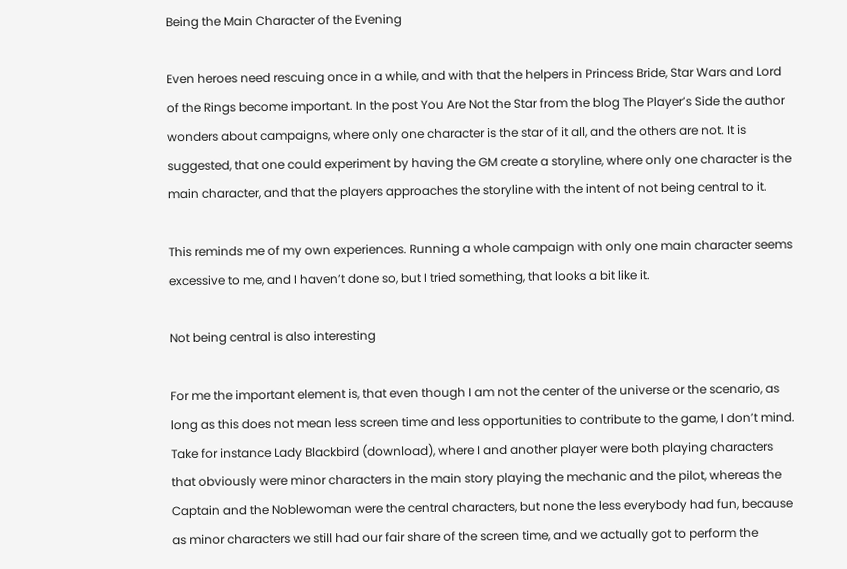Being the Main Character of the Evening

Even heroes need rescuing once in a while, and with that the helpers in Princess Bride, Star Wars and Lord of the Rings become important. In the post You Are Not the Star from the blog The Player’s Side the author wonders about campaigns, where only one character is the star of it all, and the others are not. It is suggested, that one could experiment by having the GM create a storyline, where only one character is the main character, and that the players approaches the storyline with the intent of not being central to it.

This reminds me of my own experiences. Running a whole campaign with only one main character seems excessive to me, and I haven’t done so, but I tried something, that looks a bit like it.

Not being central is also interesting

For me the important element is, that even though I am not the center of the universe or the scenario, as long as this does not mean less screen time and less opportunities to contribute to the game, I don’t mind. Take for instance Lady Blackbird (download), where I and another player were both playing characters that obviously were minor characters in the main story playing the mechanic and the pilot, whereas the Captain and the Noblewoman were the central characters, but none the less everybody had fun, because as minor characters we still had our fair share of the screen time, and we actually got to perform the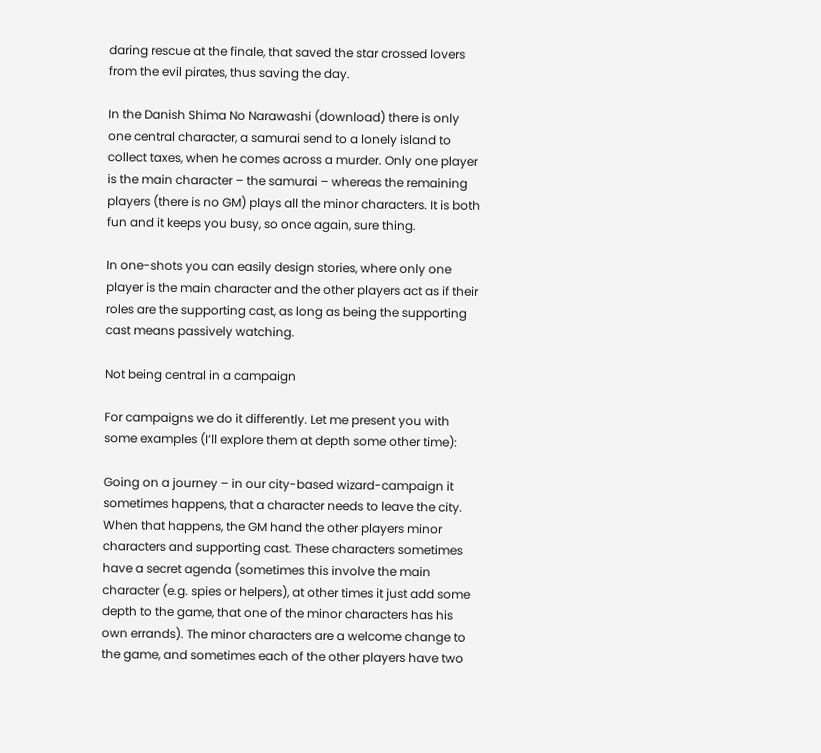daring rescue at the finale, that saved the star crossed lovers from the evil pirates, thus saving the day.

In the Danish Shima No Narawashi (download) there is only one central character, a samurai send to a lonely island to collect taxes, when he comes across a murder. Only one player is the main character – the samurai – whereas the remaining players (there is no GM) plays all the minor characters. It is both fun and it keeps you busy, so once again, sure thing.

In one-shots you can easily design stories, where only one player is the main character and the other players act as if their roles are the supporting cast, as long as being the supporting cast means passively watching.

Not being central in a campaign

For campaigns we do it differently. Let me present you with some examples (I’ll explore them at depth some other time):

Going on a journey – in our city-based wizard-campaign it sometimes happens, that a character needs to leave the city. When that happens, the GM hand the other players minor characters and supporting cast. These characters sometimes have a secret agenda (sometimes this involve the main character (e.g. spies or helpers), at other times it just add some depth to the game, that one of the minor characters has his own errands). The minor characters are a welcome change to the game, and sometimes each of the other players have two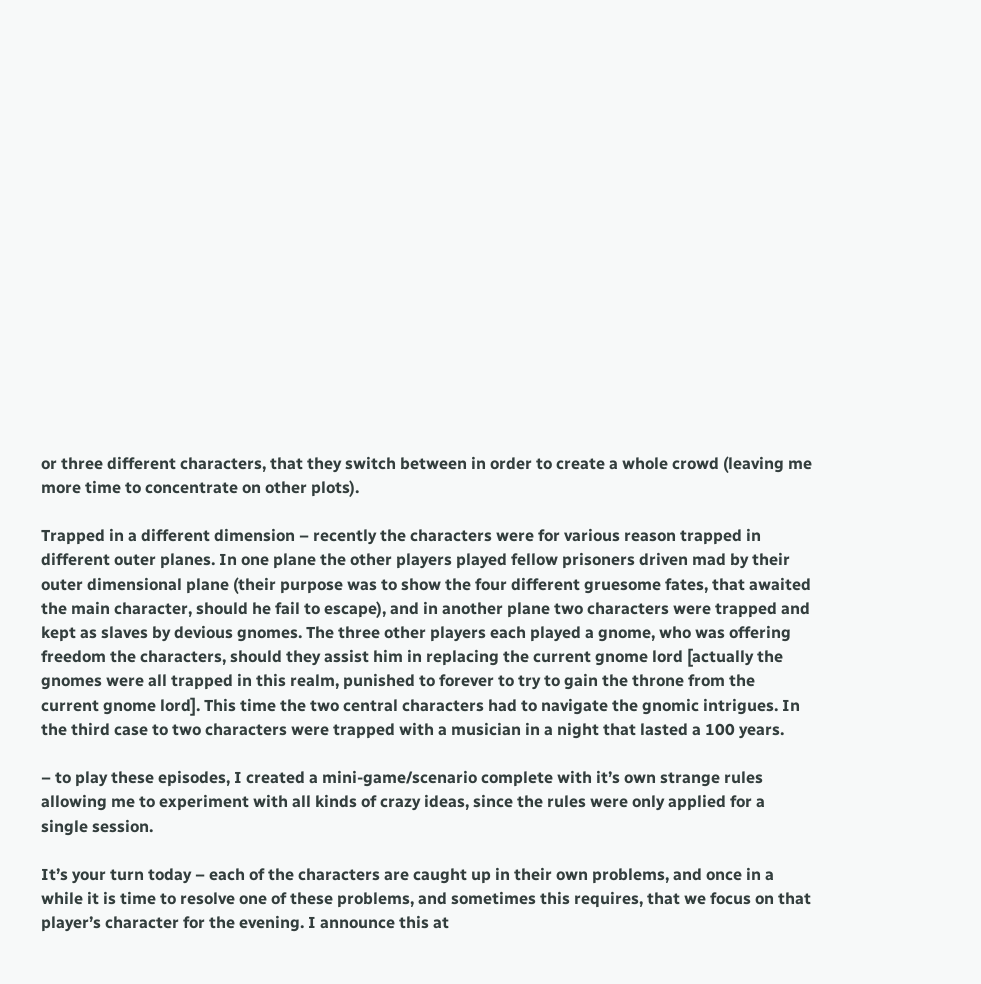or three different characters, that they switch between in order to create a whole crowd (leaving me more time to concentrate on other plots).

Trapped in a different dimension – recently the characters were for various reason trapped in different outer planes. In one plane the other players played fellow prisoners driven mad by their outer dimensional plane (their purpose was to show the four different gruesome fates, that awaited the main character, should he fail to escape), and in another plane two characters were trapped and kept as slaves by devious gnomes. The three other players each played a gnome, who was offering freedom the characters, should they assist him in replacing the current gnome lord [actually the gnomes were all trapped in this realm, punished to forever to try to gain the throne from the current gnome lord]. This time the two central characters had to navigate the gnomic intrigues. In the third case to two characters were trapped with a musician in a night that lasted a 100 years.

– to play these episodes, I created a mini-game/scenario complete with it’s own strange rules allowing me to experiment with all kinds of crazy ideas, since the rules were only applied for a single session.

It’s your turn today – each of the characters are caught up in their own problems, and once in a while it is time to resolve one of these problems, and sometimes this requires, that we focus on that player’s character for the evening. I announce this at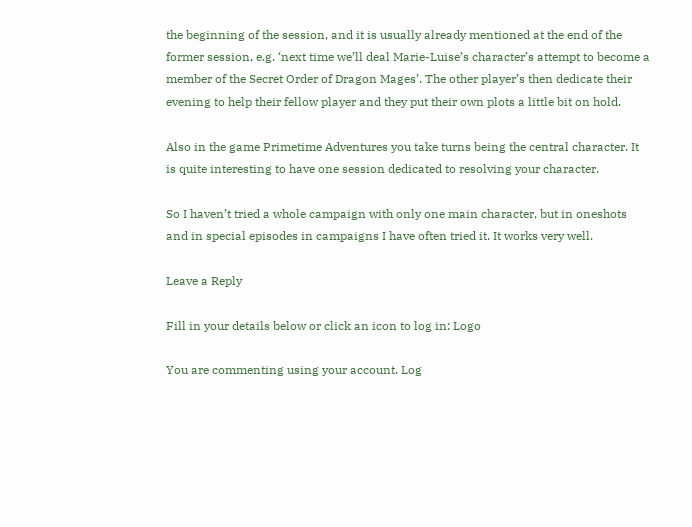the beginning of the session, and it is usually already mentioned at the end of the former session, e.g. ‘next time we’ll deal Marie-Luise’s character’s attempt to become a member of the Secret Order of Dragon Mages’. The other player’s then dedicate their evening to help their fellow player and they put their own plots a little bit on hold.

Also in the game Primetime Adventures you take turns being the central character. It is quite interesting to have one session dedicated to resolving your character.

So I haven’t tried a whole campaign with only one main character, but in oneshots and in special episodes in campaigns I have often tried it. It works very well.

Leave a Reply

Fill in your details below or click an icon to log in: Logo

You are commenting using your account. Log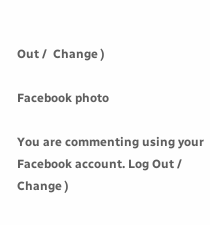Out /  Change )

Facebook photo

You are commenting using your Facebook account. Log Out /  Change )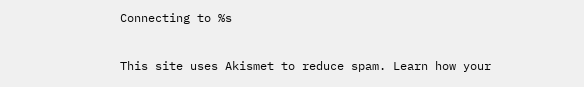Connecting to %s

This site uses Akismet to reduce spam. Learn how your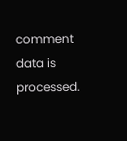comment data is processed.